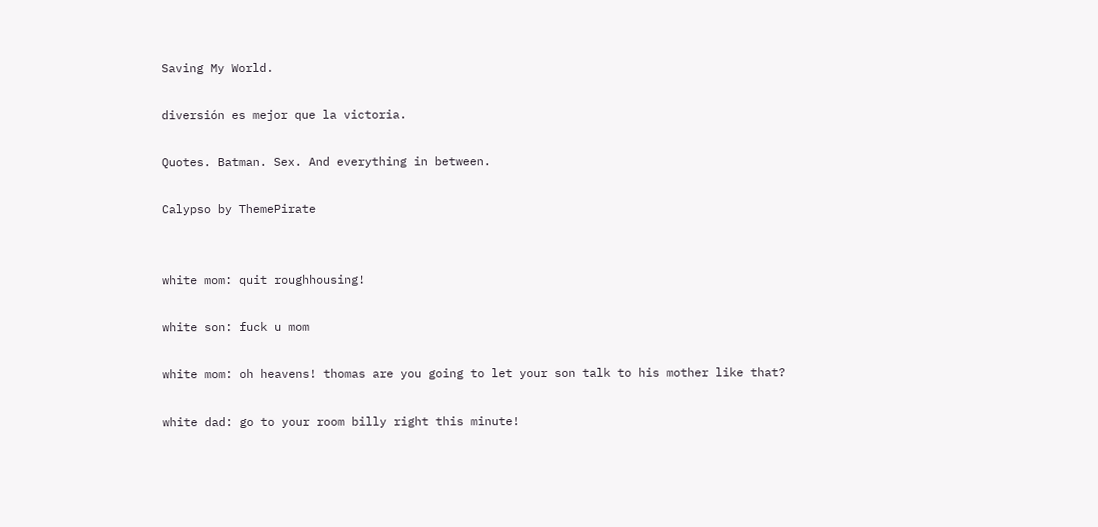Saving My World.

diversión es mejor que la victoria.

Quotes. Batman. Sex. And everything in between.

Calypso by ThemePirate


white mom: quit roughhousing!

white son: fuck u mom

white mom: oh heavens! thomas are you going to let your son talk to his mother like that?

white dad: go to your room billy right this minute!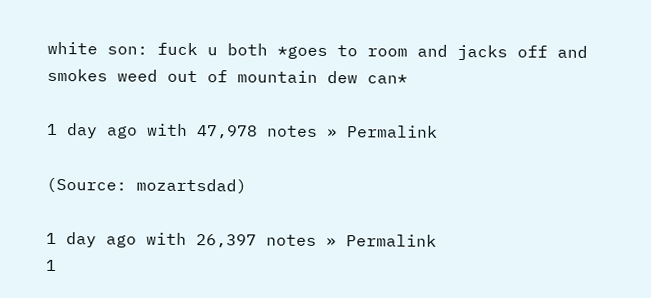white son: fuck u both *goes to room and jacks off and smokes weed out of mountain dew can*

1 day ago with 47,978 notes » Permalink

(Source: mozartsdad)

1 day ago with 26,397 notes » Permalink
1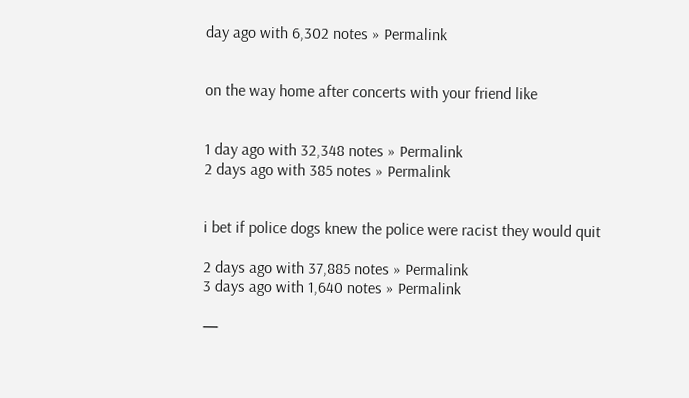day ago with 6,302 notes » Permalink


on the way home after concerts with your friend like


1 day ago with 32,348 notes » Permalink
2 days ago with 385 notes » Permalink


i bet if police dogs knew the police were racist they would quit

2 days ago with 37,885 notes » Permalink
3 days ago with 1,640 notes » Permalink

—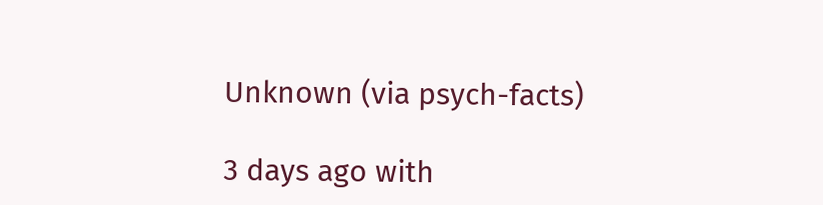Unknown (via psych-facts)

3 days ago with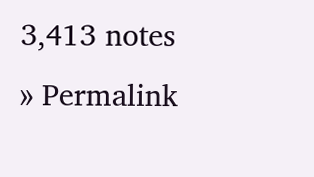3,413 notes » Permalink